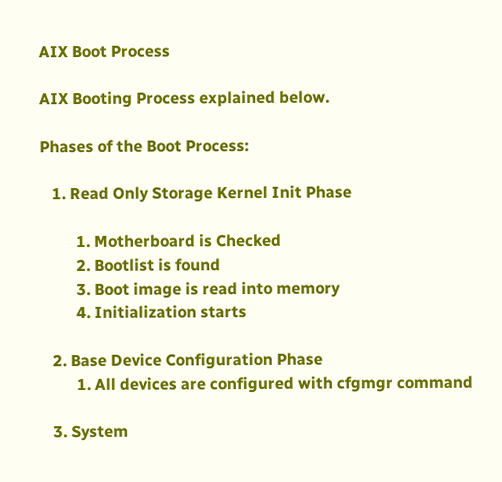AIX Boot Process

AIX Booting Process explained below.

Phases of the Boot Process:

   1. Read Only Storage Kernel Init Phase

         1. Motherboard is Checked
         2. Bootlist is found
         3. Boot image is read into memory
         4. Initialization starts

   2. Base Device Configuration Phase
         1. All devices are configured with cfgmgr command

   3. System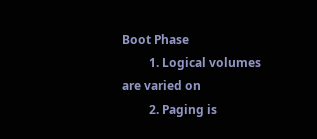Boot Phase
         1. Logical volumes are varied on
         2. Paging is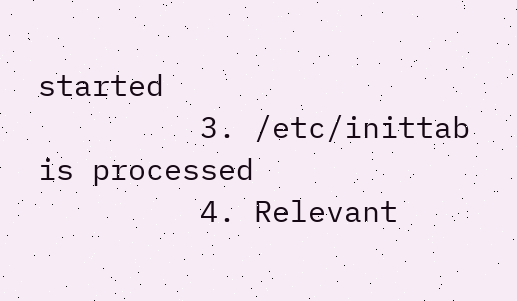started
         3. /etc/inittab is processed
         4. Relevant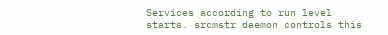Services according to run level  starts. srcmstr daemon controls this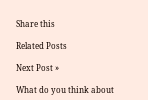Share this

Related Posts

Next Post »

What do you think about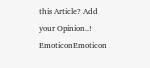this Article? Add your Opinion..! EmoticonEmoticon